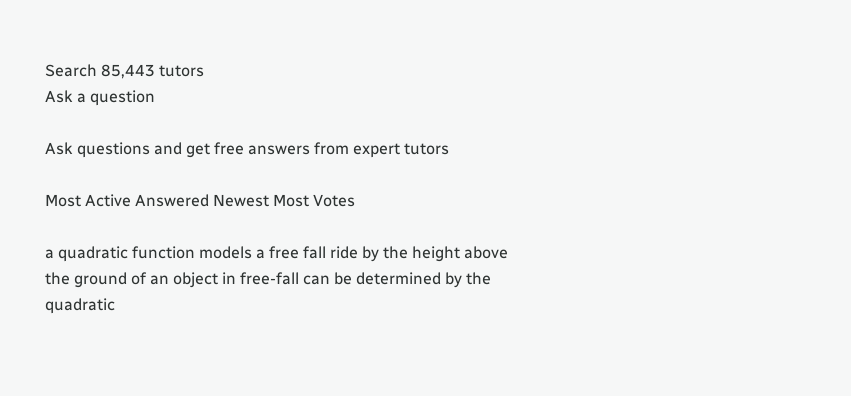Search 85,443 tutors
Ask a question

Ask questions and get free answers from expert tutors

Most Active Answered Newest Most Votes

a quadratic function models a free fall ride by the height above the ground of an object in free-fall can be determined by the quadratic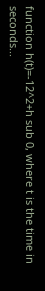function h(t)=-12^2+h sub 0, where t is the time in seconds...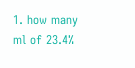1. how many ml of 23.4%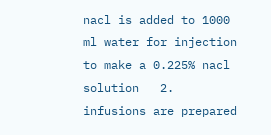nacl is added to 1000 ml water for injection to make a 0.225% nacl solution   2. infusions are prepared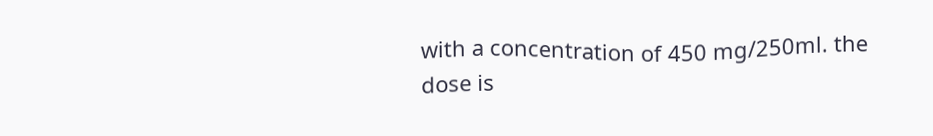with a concentration of 450 mg/250ml. the dose is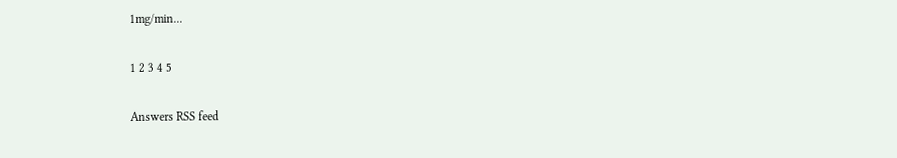1mg/min...

1 2 3 4 5

Answers RSS feed